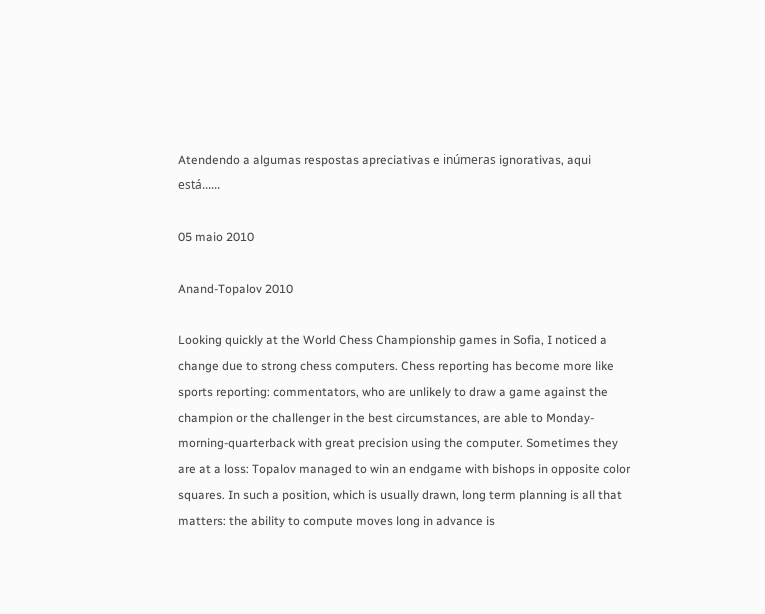Atendendo a algumas respostas apreciativas e inúmeras ignorativas, aqui está......

05 maio 2010

Anand-Topalov 2010

Looking quickly at the World Chess Championship games in Sofia, I noticed a change due to strong chess computers. Chess reporting has become more like sports reporting: commentators, who are unlikely to draw a game against the champion or the challenger in the best circumstances, are able to Monday-morning-quarterback with great precision using the computer. Sometimes they are at a loss: Topalov managed to win an endgame with bishops in opposite color squares. In such a position, which is usually drawn, long term planning is all that matters: the ability to compute moves long in advance is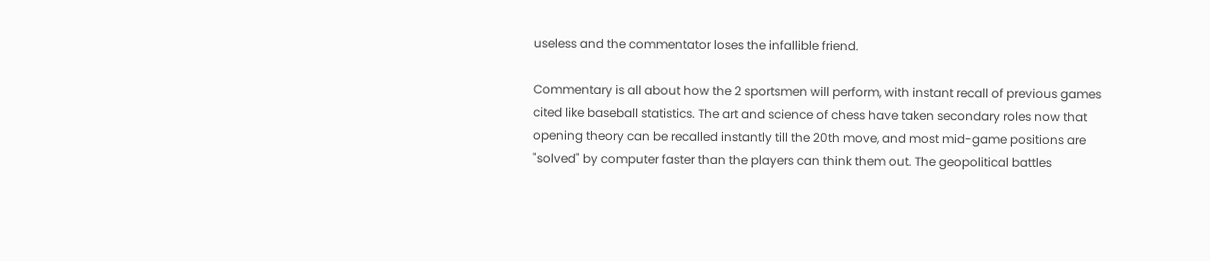useless and the commentator loses the infallible friend.

Commentary is all about how the 2 sportsmen will perform, with instant recall of previous games cited like baseball statistics. The art and science of chess have taken secondary roles now that opening theory can be recalled instantly till the 20th move, and most mid-game positions are "solved" by computer faster than the players can think them out. The geopolitical battles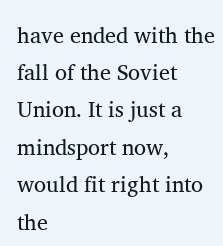have ended with the fall of the Soviet Union. It is just a mindsport now, would fit right into the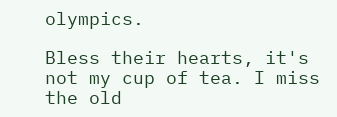olympics.

Bless their hearts, it's not my cup of tea. I miss the old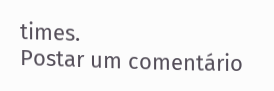times.
Postar um comentário